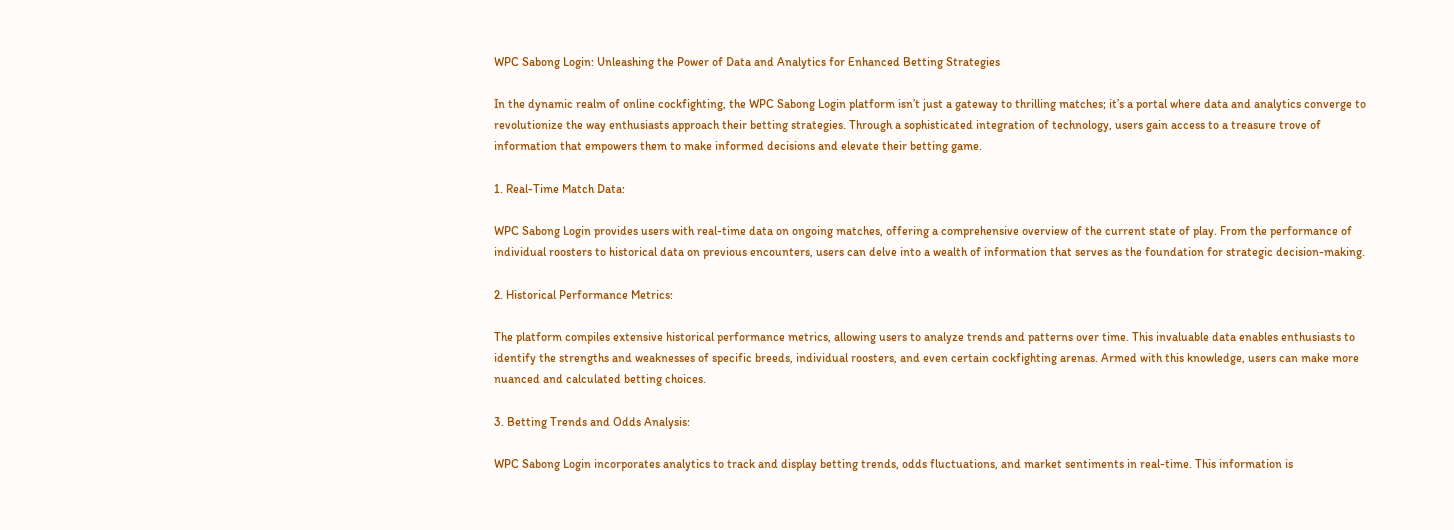WPC Sabong Login: Unleashing the Power of Data and Analytics for Enhanced Betting Strategies

In the dynamic realm of online cockfighting, the WPC Sabong Login platform isn’t just a gateway to thrilling matches; it’s a portal where data and analytics converge to revolutionize the way enthusiasts approach their betting strategies. Through a sophisticated integration of technology, users gain access to a treasure trove of information that empowers them to make informed decisions and elevate their betting game.

1. Real-Time Match Data:

WPC Sabong Login provides users with real-time data on ongoing matches, offering a comprehensive overview of the current state of play. From the performance of individual roosters to historical data on previous encounters, users can delve into a wealth of information that serves as the foundation for strategic decision-making.

2. Historical Performance Metrics:

The platform compiles extensive historical performance metrics, allowing users to analyze trends and patterns over time. This invaluable data enables enthusiasts to identify the strengths and weaknesses of specific breeds, individual roosters, and even certain cockfighting arenas. Armed with this knowledge, users can make more nuanced and calculated betting choices.

3. Betting Trends and Odds Analysis:

WPC Sabong Login incorporates analytics to track and display betting trends, odds fluctuations, and market sentiments in real-time. This information is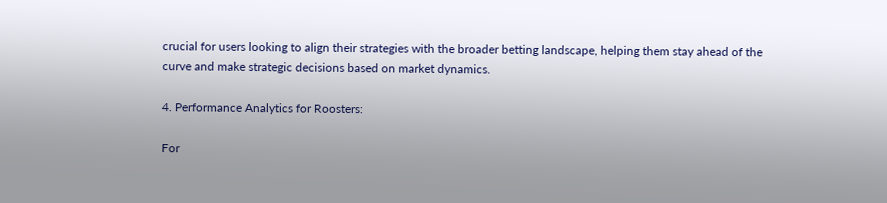crucial for users looking to align their strategies with the broader betting landscape, helping them stay ahead of the curve and make strategic decisions based on market dynamics.

4. Performance Analytics for Roosters:

For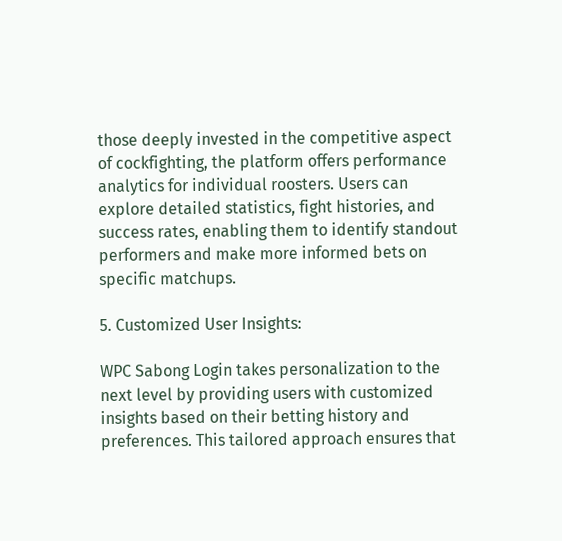those deeply invested in the competitive aspect of cockfighting, the platform offers performance analytics for individual roosters. Users can explore detailed statistics, fight histories, and success rates, enabling them to identify standout performers and make more informed bets on specific matchups.

5. Customized User Insights:

WPC Sabong Login takes personalization to the next level by providing users with customized insights based on their betting history and preferences. This tailored approach ensures that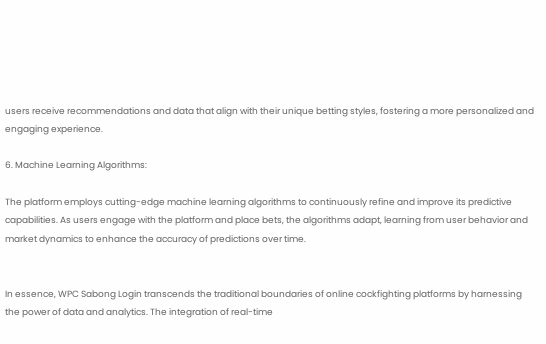users receive recommendations and data that align with their unique betting styles, fostering a more personalized and engaging experience.

6. Machine Learning Algorithms:

The platform employs cutting-edge machine learning algorithms to continuously refine and improve its predictive capabilities. As users engage with the platform and place bets, the algorithms adapt, learning from user behavior and market dynamics to enhance the accuracy of predictions over time.


In essence, WPC Sabong Login transcends the traditional boundaries of online cockfighting platforms by harnessing the power of data and analytics. The integration of real-time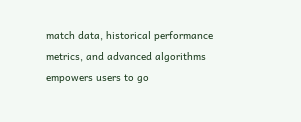match data, historical performance metrics, and advanced algorithms empowers users to go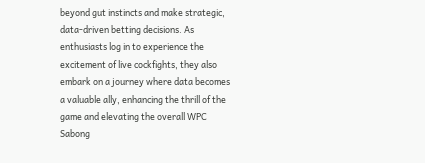beyond gut instincts and make strategic, data-driven betting decisions. As enthusiasts log in to experience the excitement of live cockfights, they also embark on a journey where data becomes a valuable ally, enhancing the thrill of the game and elevating the overall WPC Sabong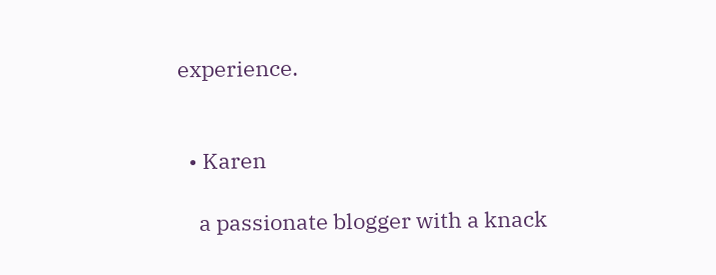experience.


  • Karen

    a passionate blogger with a knack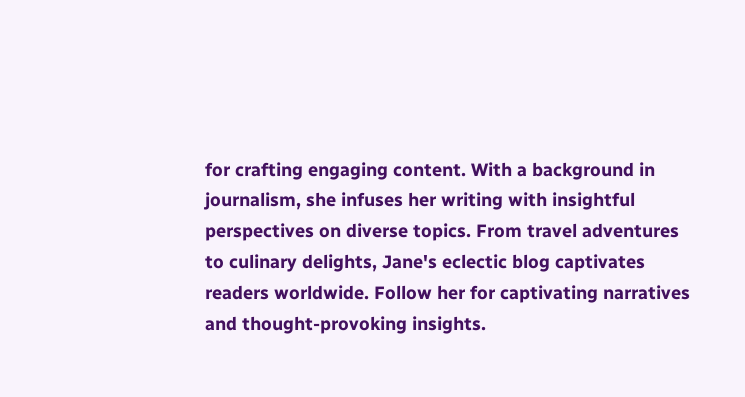for crafting engaging content. With a background in journalism, she infuses her writing with insightful perspectives on diverse topics. From travel adventures to culinary delights, Jane's eclectic blog captivates readers worldwide. Follow her for captivating narratives and thought-provoking insights.